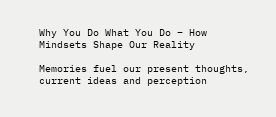Why You Do What You Do – How Mindsets Shape Our Reality

Memories fuel our present thoughts, current ideas and perception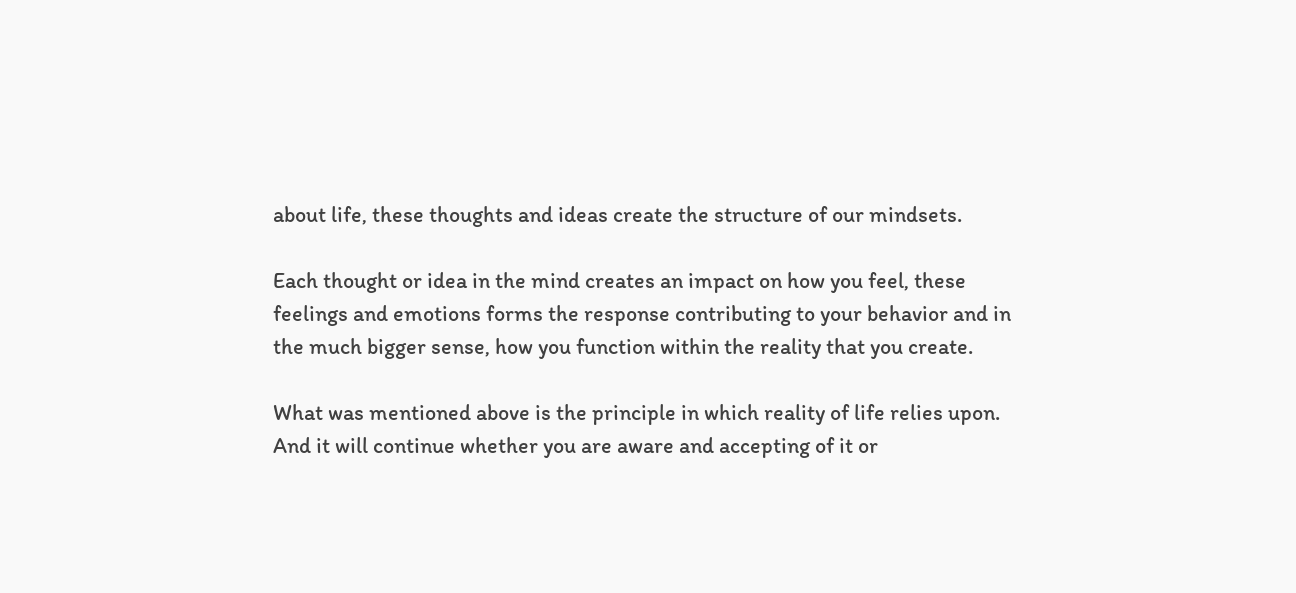about life, these thoughts and ideas create the structure of our mindsets.

Each thought or idea in the mind creates an impact on how you feel, these feelings and emotions forms the response contributing to your behavior and in the much bigger sense, how you function within the reality that you create.

What was mentioned above is the principle in which reality of life relies upon. And it will continue whether you are aware and accepting of it or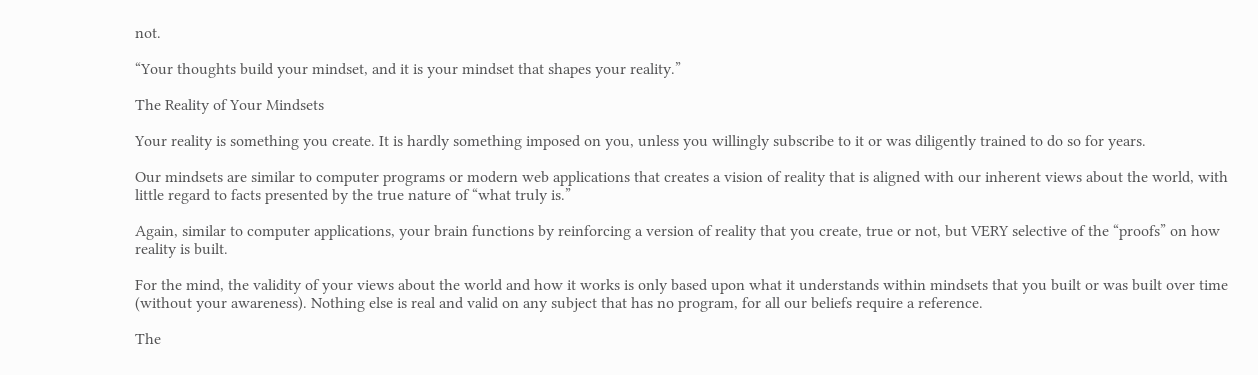not.

“Your thoughts build your mindset, and it is your mindset that shapes your reality.”

The Reality of Your Mindsets

Your reality is something you create. It is hardly something imposed on you, unless you willingly subscribe to it or was diligently trained to do so for years.

Our mindsets are similar to computer programs or modern web applications that creates a vision of reality that is aligned with our inherent views about the world, with little regard to facts presented by the true nature of “what truly is.”

Again, similar to computer applications, your brain functions by reinforcing a version of reality that you create, true or not, but VERY selective of the “proofs” on how reality is built.

For the mind, the validity of your views about the world and how it works is only based upon what it understands within mindsets that you built or was built over time (without your awareness). Nothing else is real and valid on any subject that has no program, for all our beliefs require a reference.

The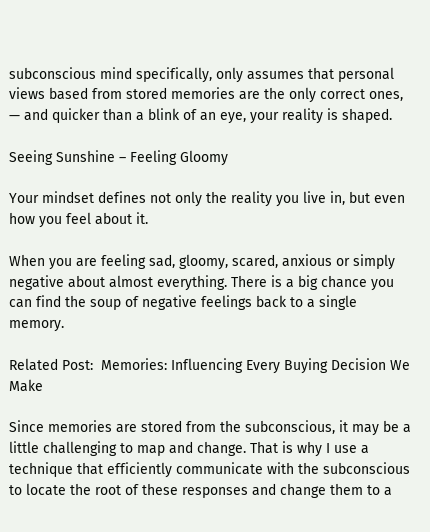subconscious mind specifically, only assumes that personal views based from stored memories are the only correct ones, — and quicker than a blink of an eye, your reality is shaped.

Seeing Sunshine – Feeling Gloomy

Your mindset defines not only the reality you live in, but even how you feel about it.

When you are feeling sad, gloomy, scared, anxious or simply negative about almost everything. There is a big chance you can find the soup of negative feelings back to a single memory.

Related Post:  Memories: Influencing Every Buying Decision We Make

Since memories are stored from the subconscious, it may be a little challenging to map and change. That is why I use a technique that efficiently communicate with the subconscious to locate the root of these responses and change them to a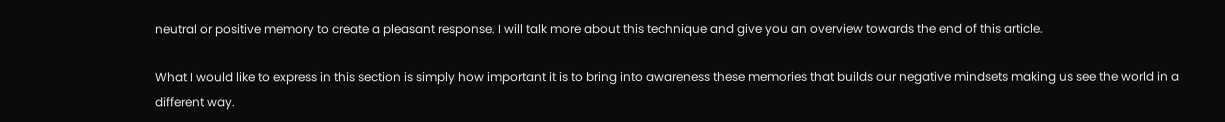neutral or positive memory to create a pleasant response. I will talk more about this technique and give you an overview towards the end of this article.

What I would like to express in this section is simply how important it is to bring into awareness these memories that builds our negative mindsets making us see the world in a different way.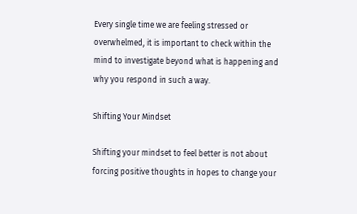Every single time we are feeling stressed or overwhelmed, it is important to check within the mind to investigate beyond what is happening and why you respond in such a way.

Shifting Your Mindset

Shifting your mindset to feel better is not about forcing positive thoughts in hopes to change your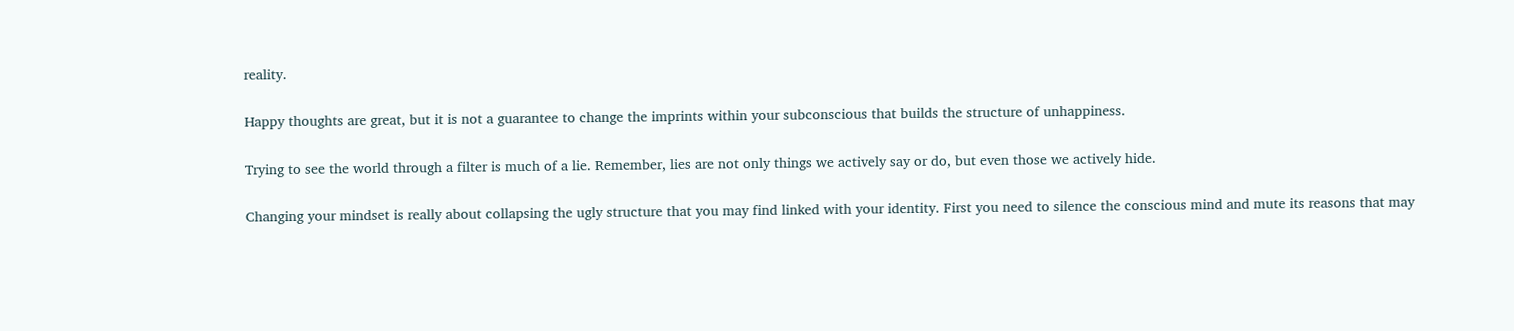reality.

Happy thoughts are great, but it is not a guarantee to change the imprints within your subconscious that builds the structure of unhappiness.

Trying to see the world through a filter is much of a lie. Remember, lies are not only things we actively say or do, but even those we actively hide.

Changing your mindset is really about collapsing the ugly structure that you may find linked with your identity. First you need to silence the conscious mind and mute its reasons that may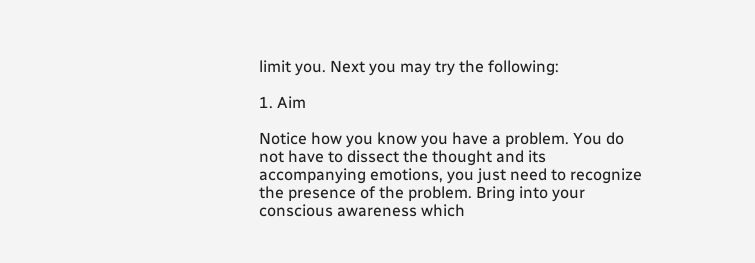limit you. Next you may try the following:

1. Aim

Notice how you know you have a problem. You do not have to dissect the thought and its accompanying emotions, you just need to recognize the presence of the problem. Bring into your conscious awareness which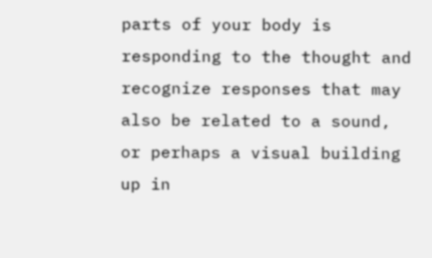parts of your body is responding to the thought and recognize responses that may also be related to a sound, or perhaps a visual building up in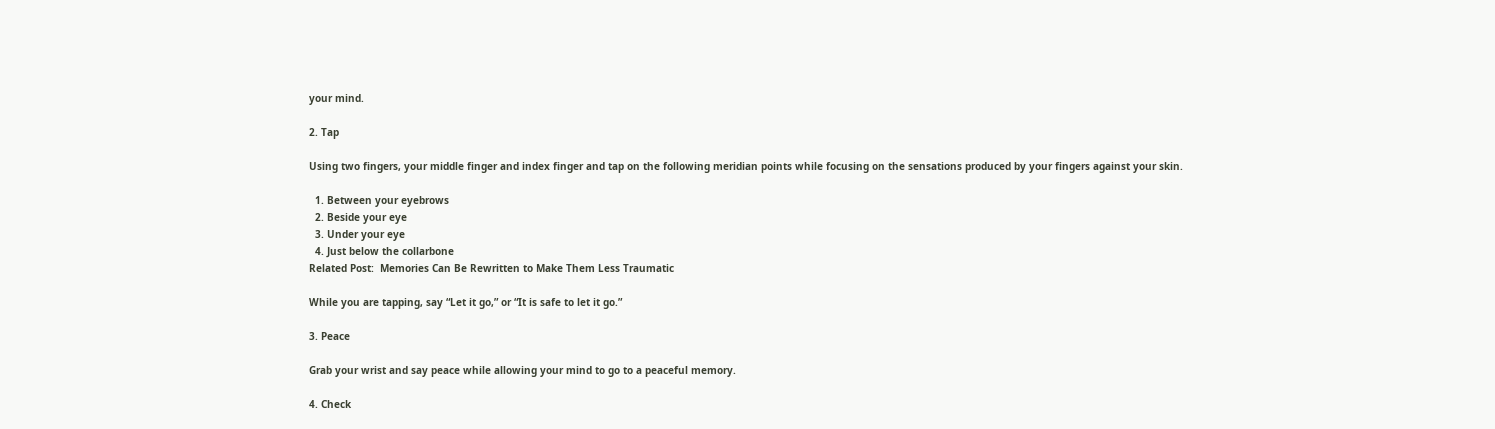your mind.

2. Tap

Using two fingers, your middle finger and index finger and tap on the following meridian points while focusing on the sensations produced by your fingers against your skin.

  1. Between your eyebrows
  2. Beside your eye
  3. Under your eye
  4. Just below the collarbone
Related Post:  Memories Can Be Rewritten to Make Them Less Traumatic

While you are tapping, say “Let it go,” or “It is safe to let it go.”

3. Peace

Grab your wrist and say peace while allowing your mind to go to a peaceful memory.

4. Check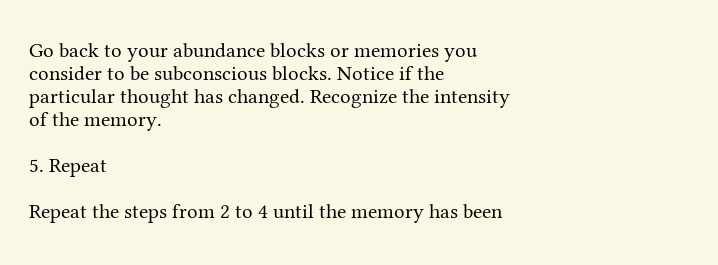Go back to your abundance blocks or memories you consider to be subconscious blocks. Notice if the particular thought has changed. Recognize the intensity of the memory.

5. Repeat

Repeat the steps from 2 to 4 until the memory has been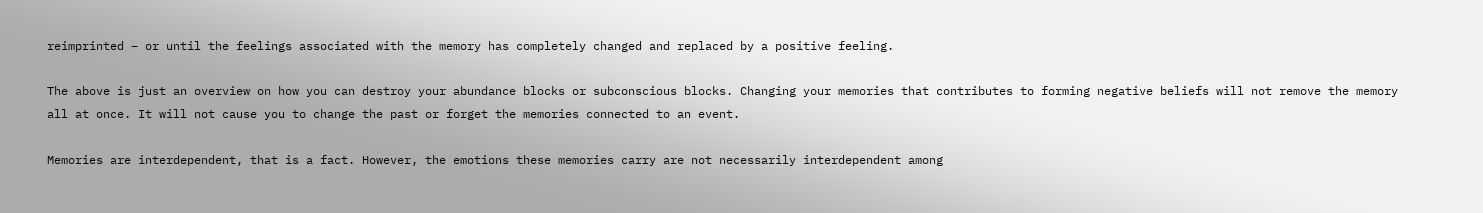reimprinted – or until the feelings associated with the memory has completely changed and replaced by a positive feeling.

The above is just an overview on how you can destroy your abundance blocks or subconscious blocks. Changing your memories that contributes to forming negative beliefs will not remove the memory all at once. It will not cause you to change the past or forget the memories connected to an event.

Memories are interdependent, that is a fact. However, the emotions these memories carry are not necessarily interdependent among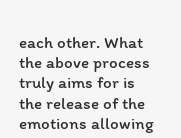each other. What the above process truly aims for is the release of the emotions allowing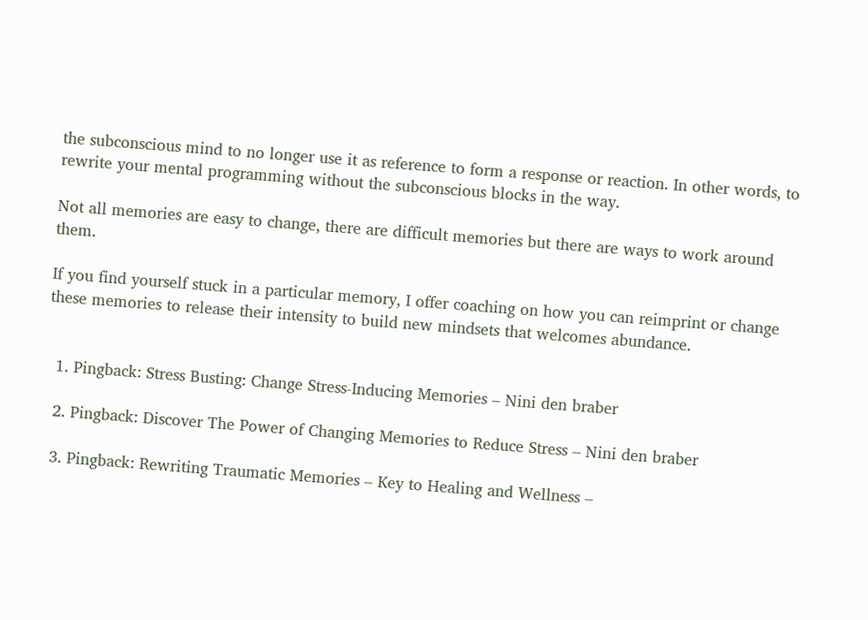the subconscious mind to no longer use it as reference to form a response or reaction. In other words, to rewrite your mental programming without the subconscious blocks in the way.

Not all memories are easy to change, there are difficult memories but there are ways to work around them.

If you find yourself stuck in a particular memory, I offer coaching on how you can reimprint or change these memories to release their intensity to build new mindsets that welcomes abundance.


  1. Pingback: Stress Busting: Change Stress-Inducing Memories – Nini den braber

  2. Pingback: Discover The Power of Changing Memories to Reduce Stress – Nini den braber

  3. Pingback: Rewriting Traumatic Memories – Key to Healing and Wellness –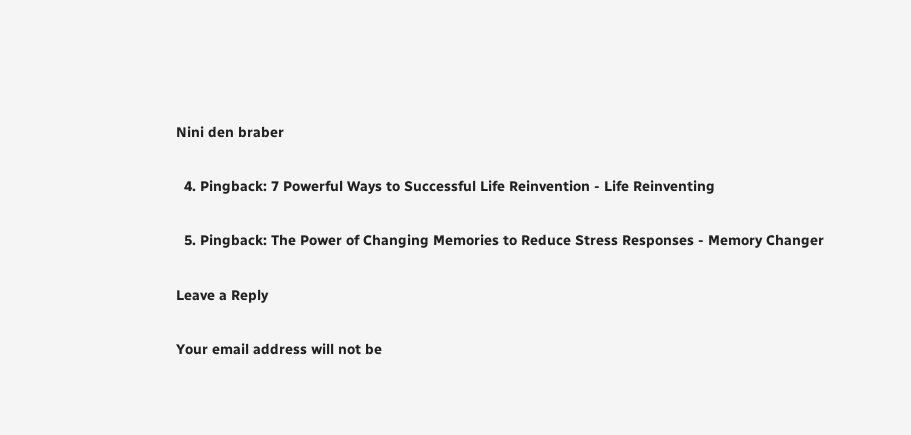Nini den braber

  4. Pingback: 7 Powerful Ways to Successful Life Reinvention - Life Reinventing

  5. Pingback: The Power of Changing Memories to Reduce Stress Responses - Memory Changer

Leave a Reply

Your email address will not be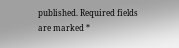published. Required fields are marked *